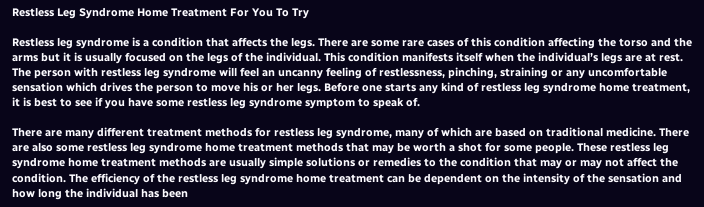Restless Leg Syndrome Home Treatment For You To Try

Restless leg syndrome is a condition that affects the legs. There are some rare cases of this condition affecting the torso and the arms but it is usually focused on the legs of the individual. This condition manifests itself when the individual’s legs are at rest. The person with restless leg syndrome will feel an uncanny feeling of restlessness, pinching, straining or any uncomfortable sensation which drives the person to move his or her legs. Before one starts any kind of restless leg syndrome home treatment, it is best to see if you have some restless leg syndrome symptom to speak of.

There are many different treatment methods for restless leg syndrome, many of which are based on traditional medicine. There are also some restless leg syndrome home treatment methods that may be worth a shot for some people. These restless leg syndrome home treatment methods are usually simple solutions or remedies to the condition that may or may not affect the condition. The efficiency of the restless leg syndrome home treatment can be dependent on the intensity of the sensation and how long the individual has been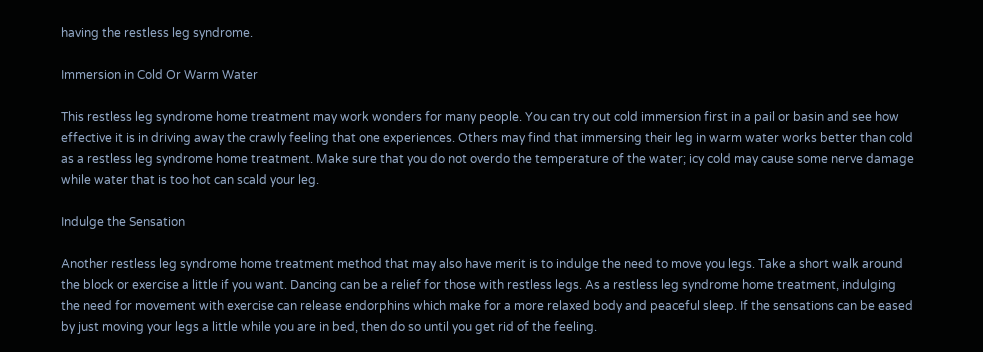having the restless leg syndrome.

Immersion in Cold Or Warm Water

This restless leg syndrome home treatment may work wonders for many people. You can try out cold immersion first in a pail or basin and see how effective it is in driving away the crawly feeling that one experiences. Others may find that immersing their leg in warm water works better than cold as a restless leg syndrome home treatment. Make sure that you do not overdo the temperature of the water; icy cold may cause some nerve damage while water that is too hot can scald your leg.

Indulge the Sensation

Another restless leg syndrome home treatment method that may also have merit is to indulge the need to move you legs. Take a short walk around the block or exercise a little if you want. Dancing can be a relief for those with restless legs. As a restless leg syndrome home treatment, indulging the need for movement with exercise can release endorphins which make for a more relaxed body and peaceful sleep. If the sensations can be eased by just moving your legs a little while you are in bed, then do so until you get rid of the feeling.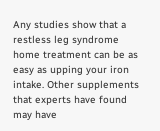Any studies show that a restless leg syndrome home treatment can be as easy as upping your iron intake. Other supplements that experts have found may have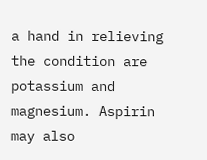a hand in relieving the condition are potassium and magnesium. Aspirin may also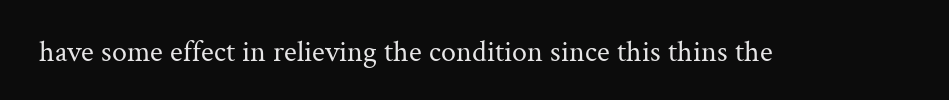have some effect in relieving the condition since this thins the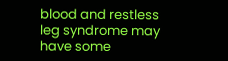blood and restless leg syndrome may have some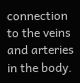connection to the veins and arteries in the body.